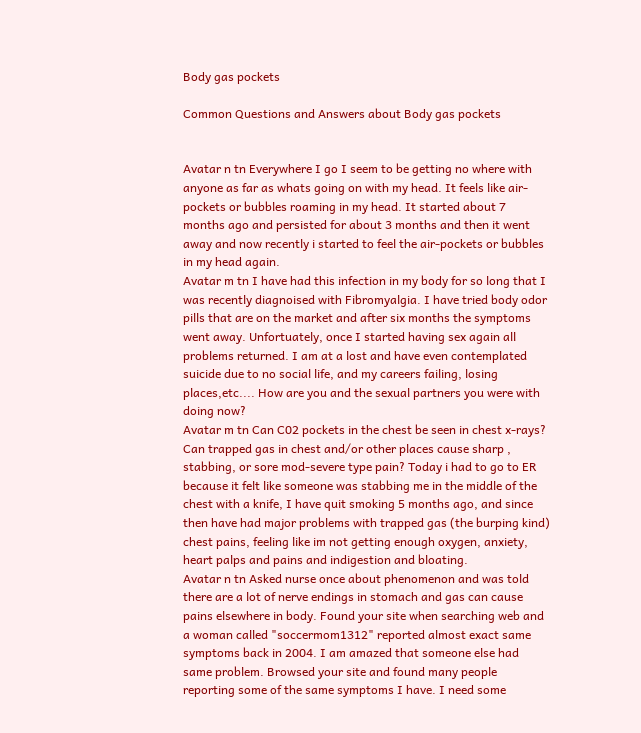Body gas pockets

Common Questions and Answers about Body gas pockets


Avatar n tn Everywhere I go I seem to be getting no where with anyone as far as whats going on with my head. It feels like air-pockets or bubbles roaming in my head. It started about 7 months ago and persisted for about 3 months and then it went away and now recently i started to feel the air-pockets or bubbles in my head again.
Avatar m tn I have had this infection in my body for so long that I was recently diagnoised with Fibromyalgia. I have tried body odor pills that are on the market and after six months the symptoms went away. Unfortuately, once I started having sex again all problems returned. I am at a lost and have even contemplated suicide due to no social life, and my careers failing, losing places,etc.... How are you and the sexual partners you were with doing now?
Avatar m tn Can C02 pockets in the chest be seen in chest x-rays? Can trapped gas in chest and/or other places cause sharp , stabbing, or sore mod-severe type pain? Today i had to go to ER because it felt like someone was stabbing me in the middle of the chest with a knife, I have quit smoking 5 months ago, and since then have had major problems with trapped gas (the burping kind) chest pains, feeling like im not getting enough oxygen, anxiety, heart palps and pains and indigestion and bloating.
Avatar n tn Asked nurse once about phenomenon and was told there are a lot of nerve endings in stomach and gas can cause pains elsewhere in body. Found your site when searching web and a woman called "soccermom1312" reported almost exact same symptoms back in 2004. I am amazed that someone else had same problem. Browsed your site and found many people reporting some of the same symptoms I have. I need some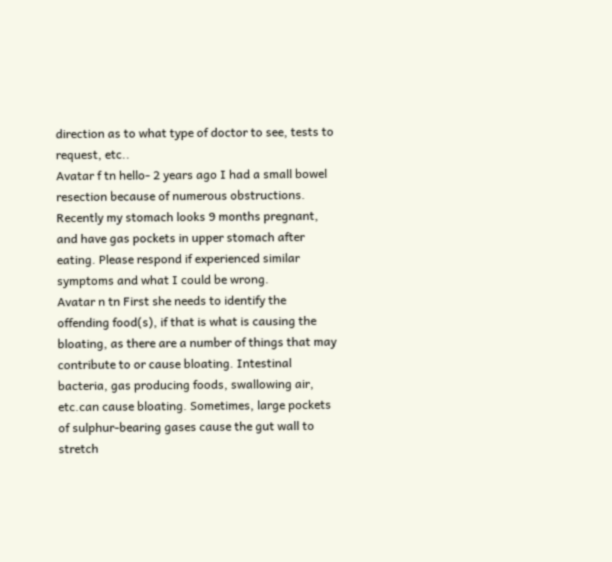direction as to what type of doctor to see, tests to request, etc..
Avatar f tn hello- 2 years ago I had a small bowel resection because of numerous obstructions. Recently my stomach looks 9 months pregnant, and have gas pockets in upper stomach after eating. Please respond if experienced similar symptoms and what I could be wrong.
Avatar n tn First she needs to identify the offending food(s), if that is what is causing the bloating, as there are a number of things that may contribute to or cause bloating. Intestinal bacteria, gas producing foods, swallowing air, etc.can cause bloating. Sometimes, large pockets of sulphur-bearing gases cause the gut wall to stretch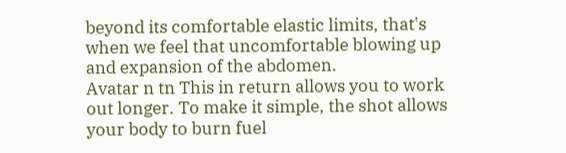beyond its comfortable elastic limits, that's when we feel that uncomfortable blowing up and expansion of the abdomen.
Avatar n tn This in return allows you to work out longer. To make it simple, the shot allows your body to burn fuel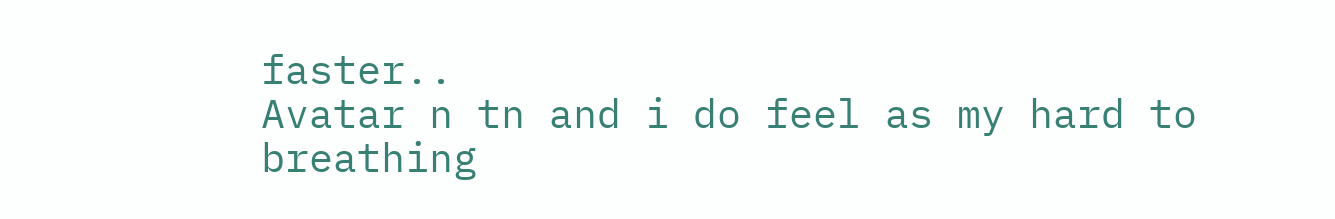faster..
Avatar n tn and i do feel as my hard to breathing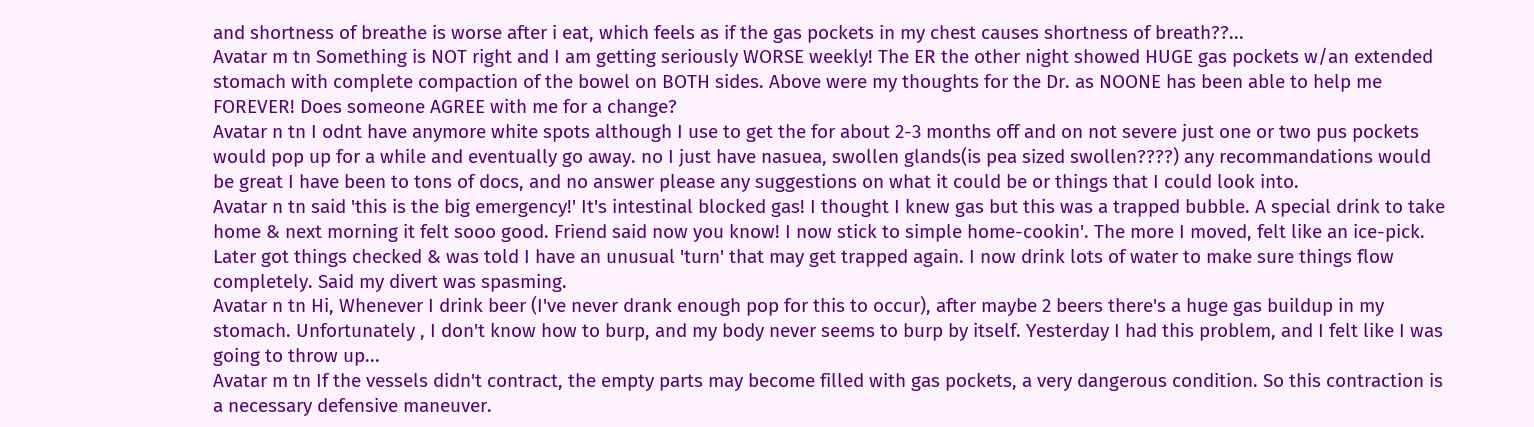and shortness of breathe is worse after i eat, which feels as if the gas pockets in my chest causes shortness of breath??...
Avatar m tn Something is NOT right and I am getting seriously WORSE weekly! The ER the other night showed HUGE gas pockets w/an extended stomach with complete compaction of the bowel on BOTH sides. Above were my thoughts for the Dr. as NOONE has been able to help me FOREVER! Does someone AGREE with me for a change?
Avatar n tn I odnt have anymore white spots although I use to get the for about 2-3 months off and on not severe just one or two pus pockets would pop up for a while and eventually go away. no I just have nasuea, swollen glands(is pea sized swollen????) any recommandations would be great I have been to tons of docs, and no answer please any suggestions on what it could be or things that I could look into.
Avatar n tn said 'this is the big emergency!' It's intestinal blocked gas! I thought I knew gas but this was a trapped bubble. A special drink to take home & next morning it felt sooo good. Friend said now you know! I now stick to simple home-cookin'. The more I moved, felt like an ice-pick. Later got things checked & was told I have an unusual 'turn' that may get trapped again. I now drink lots of water to make sure things flow completely. Said my divert was spasming.
Avatar n tn Hi, Whenever I drink beer (I've never drank enough pop for this to occur), after maybe 2 beers there's a huge gas buildup in my stomach. Unfortunately , I don't know how to burp, and my body never seems to burp by itself. Yesterday I had this problem, and I felt like I was going to throw up...
Avatar m tn If the vessels didn't contract, the empty parts may become filled with gas pockets, a very dangerous condition. So this contraction is a necessary defensive maneuver.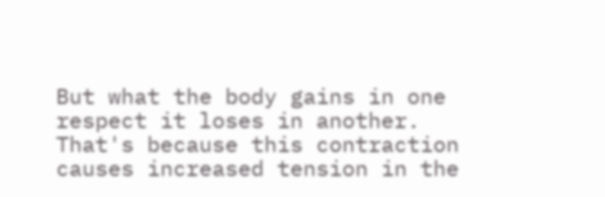But what the body gains in one respect it loses in another. That's because this contraction causes increased tension in the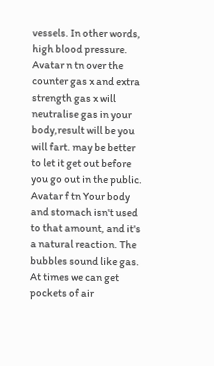vessels. In other words, high blood pressure.
Avatar n tn over the counter gas x and extra strength gas x will neutralise gas in your body,result will be you will fart. may be better to let it get out before you go out in the public.
Avatar f tn Your body and stomach isn't used to that amount, and it's a natural reaction. The bubbles sound like gas. At times we can get pockets of air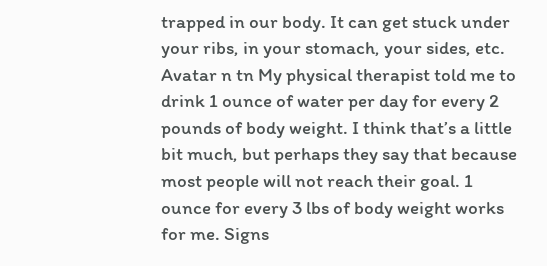trapped in our body. It can get stuck under your ribs, in your stomach, your sides, etc.
Avatar n tn My physical therapist told me to drink 1 ounce of water per day for every 2 pounds of body weight. I think that’s a little bit much, but perhaps they say that because most people will not reach their goal. 1 ounce for every 3 lbs of body weight works for me. Signs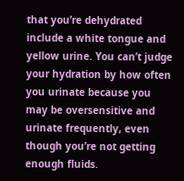that you’re dehydrated include a white tongue and yellow urine. You can’t judge your hydration by how often you urinate because you may be oversensitive and urinate frequently, even though you’re not getting enough fluids.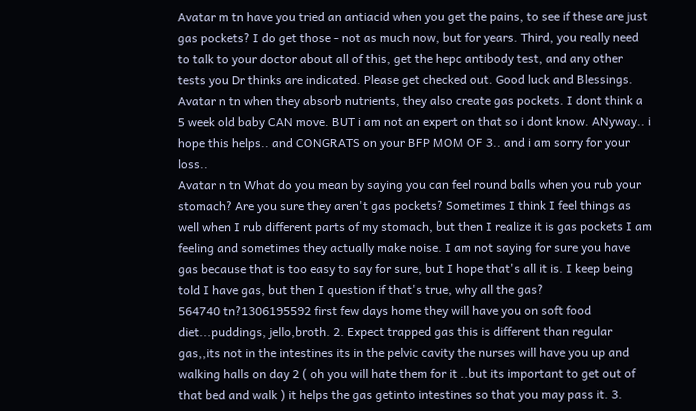Avatar m tn have you tried an antiacid when you get the pains, to see if these are just gas pockets? I do get those - not as much now, but for years. Third, you really need to talk to your doctor about all of this, get the hepc antibody test, and any other tests you Dr thinks are indicated. Please get checked out. Good luck and Blessings.
Avatar n tn when they absorb nutrients, they also create gas pockets. I dont think a 5 week old baby CAN move. BUT i am not an expert on that so i dont know. ANyway.. i hope this helps.. and CONGRATS on your BFP MOM OF 3.. and i am sorry for your loss..
Avatar n tn What do you mean by saying you can feel round balls when you rub your stomach? Are you sure they aren't gas pockets? Sometimes I think I feel things as well when I rub different parts of my stomach, but then I realize it is gas pockets I am feeling and sometimes they actually make noise. I am not saying for sure you have gas because that is too easy to say for sure, but I hope that's all it is. I keep being told I have gas, but then I question if that's true, why all the gas?
564740 tn?1306195592 first few days home they will have you on soft food diet...puddings, jello,broth. 2. Expect trapped gas this is different than regular gas,,its not in the intestines its in the pelvic cavity the nurses will have you up and walking halls on day 2 ( oh you will hate them for it ..but its important to get out of that bed and walk ) it helps the gas getinto intestines so that you may pass it. 3.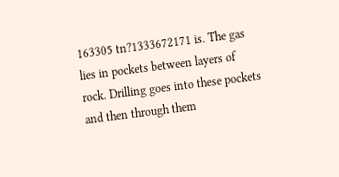163305 tn?1333672171 is. The gas lies in pockets between layers of rock. Drilling goes into these pockets and then through them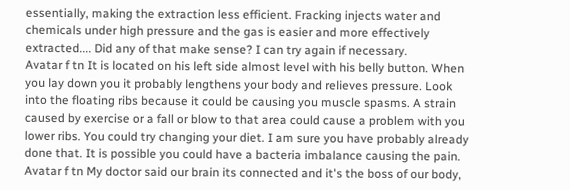essentially, making the extraction less efficient. Fracking injects water and chemicals under high pressure and the gas is easier and more effectively extracted.... Did any of that make sense? I can try again if necessary.
Avatar f tn It is located on his left side almost level with his belly button. When you lay down you it probably lengthens your body and relieves pressure. Look into the floating ribs because it could be causing you muscle spasms. A strain caused by exercise or a fall or blow to that area could cause a problem with you lower ribs. You could try changing your diet. I am sure you have probably already done that. It is possible you could have a bacteria imbalance causing the pain.
Avatar f tn My doctor said our brain its connected and it's the boss of our body,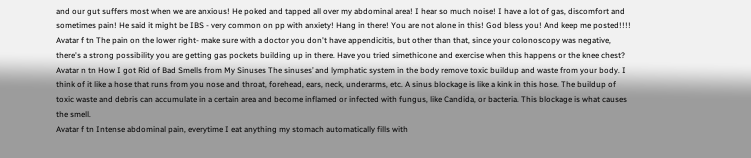and our gut suffers most when we are anxious! He poked and tapped all over my abdominal area! I hear so much noise! I have a lot of gas, discomfort and sometimes pain! He said it might be IBS - very common on pp with anxiety! Hang in there! You are not alone in this! God bless you! And keep me posted!!!!
Avatar f tn The pain on the lower right- make sure with a doctor you don't have appendicitis, but other than that, since your colonoscopy was negative, there's a strong possibility you are getting gas pockets building up in there. Have you tried simethicone and exercise when this happens or the knee chest?
Avatar n tn How I got Rid of Bad Smells from My Sinuses The sinuses’ and lymphatic system in the body remove toxic buildup and waste from your body. I think of it like a hose that runs from you nose and throat, forehead, ears, neck, underarms, etc. A sinus blockage is like a kink in this hose. The buildup of toxic waste and debris can accumulate in a certain area and become inflamed or infected with fungus, like Candida, or bacteria. This blockage is what causes the smell.
Avatar f tn Intense abdominal pain, everytime I eat anything my stomach automatically fills with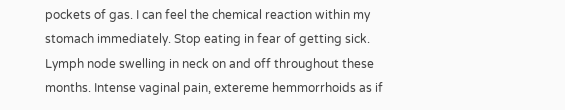pockets of gas. I can feel the chemical reaction within my stomach immediately. Stop eating in fear of getting sick. Lymph node swelling in neck on and off throughout these months. Intense vaginal pain, extereme hemmorrhoids as if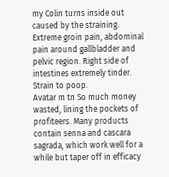my Colin turns inside out caused by the straining. Extreme groin pain, abdominal pain around gallbladder and pelvic region. Right side of intestines extremely tinder. Strain to poop.
Avatar m tn So much money wasted, lining the pockets of profiteers. Many products contain senna and cascara sagrada, which work well for a while but taper off in efficacy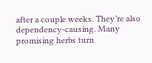after a couple weeks. They’re also dependency-causing. Many promising herbs turn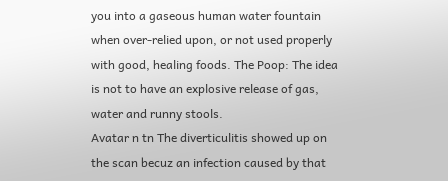you into a gaseous human water fountain when over-relied upon, or not used properly with good, healing foods. The Poop: The idea is not to have an explosive release of gas, water and runny stools.
Avatar n tn The diverticulitis showed up on the scan becuz an infection caused by that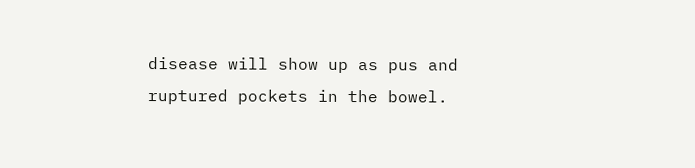disease will show up as pus and ruptured pockets in the bowel.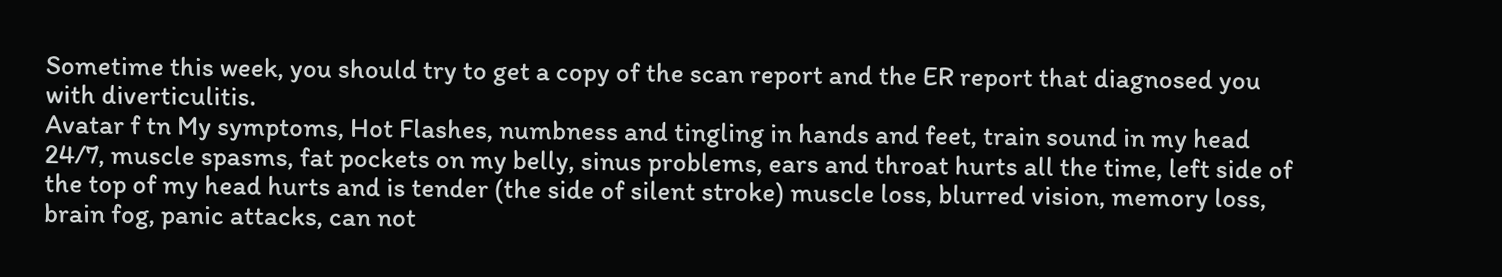Sometime this week, you should try to get a copy of the scan report and the ER report that diagnosed you with diverticulitis.
Avatar f tn My symptoms, Hot Flashes, numbness and tingling in hands and feet, train sound in my head 24/7, muscle spasms, fat pockets on my belly, sinus problems, ears and throat hurts all the time, left side of the top of my head hurts and is tender (the side of silent stroke) muscle loss, blurred vision, memory loss, brain fog, panic attacks, can not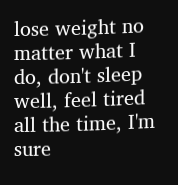lose weight no matter what I do, don't sleep well, feel tired all the time, I'm sure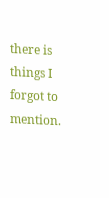there is things I forgot to mention.